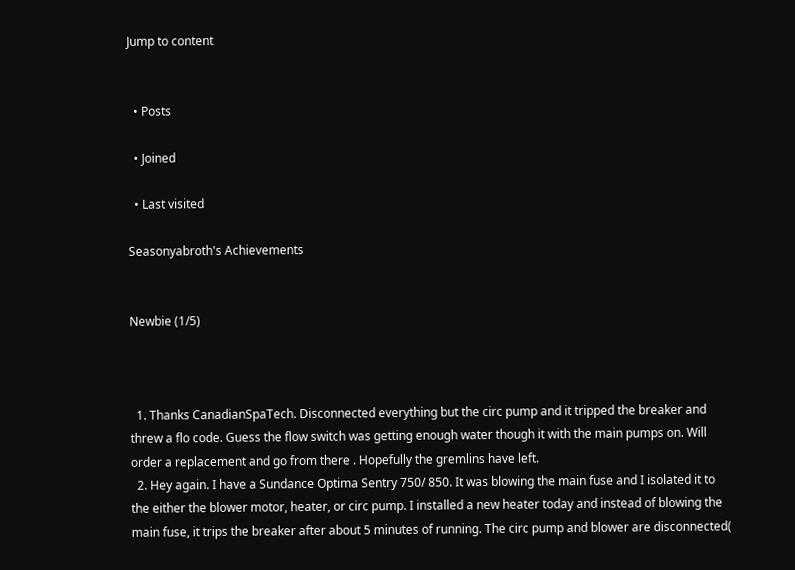Jump to content


  • Posts

  • Joined

  • Last visited

Seasonyabroth's Achievements


Newbie (1/5)



  1. Thanks CanadianSpaTech. Disconnected everything but the circ pump and it tripped the breaker and threw a flo code. Guess the flow switch was getting enough water though it with the main pumps on. Will order a replacement and go from there . Hopefully the gremlins have left.
  2. Hey again. I have a Sundance Optima Sentry 750/ 850. It was blowing the main fuse and I isolated it to the either the blower motor, heater, or circ pump. I installed a new heater today and instead of blowing the main fuse, it trips the breaker after about 5 minutes of running. The circ pump and blower are disconnected(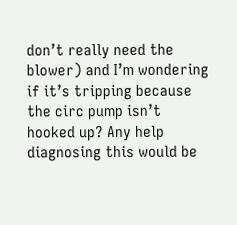don’t really need the blower) and I’m wondering if it’s tripping because the circ pump isn’t hooked up? Any help diagnosing this would be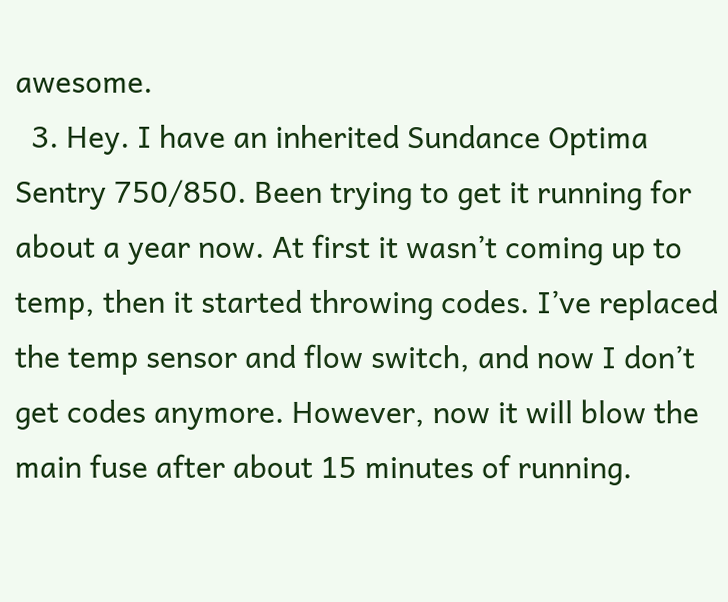awesome.
  3. Hey. I have an inherited Sundance Optima Sentry 750/850. Been trying to get it running for about a year now. At first it wasn’t coming up to temp, then it started throwing codes. I’ve replaced the temp sensor and flow switch, and now I don’t get codes anymore. However, now it will blow the main fuse after about 15 minutes of running.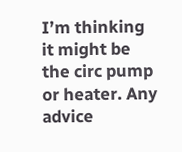I’m thinking it might be the circ pump or heater. Any advice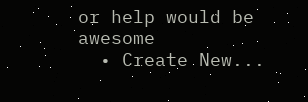or help would be awesome
  • Create New...